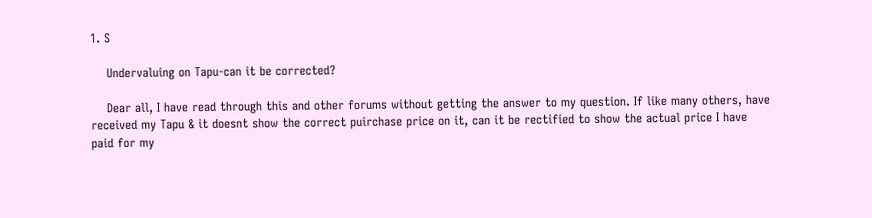1. S

    Undervaluing on Tapu-can it be corrected?

    Dear all, I have read through this and other forums without getting the answer to my question. If like many others, have received my Tapu & it doesnt show the correct puirchase price on it, can it be rectified to show the actual price I have paid for my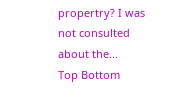propertry? I was not consulted about the...
Top Bottom